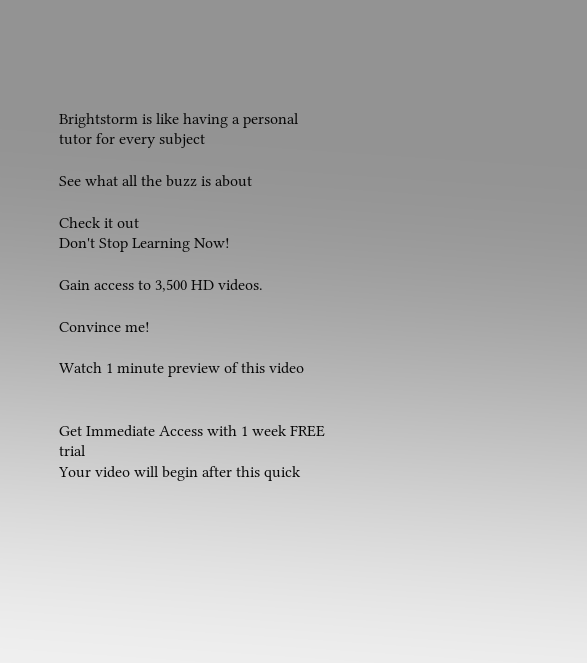Brightstorm is like having a personal tutor for every subject

See what all the buzz is about

Check it out
Don't Stop Learning Now!

Gain access to 3,500 HD videos.

Convince me!

Watch 1 minute preview of this video


Get Immediate Access with 1 week FREE trial
Your video will begin after this quick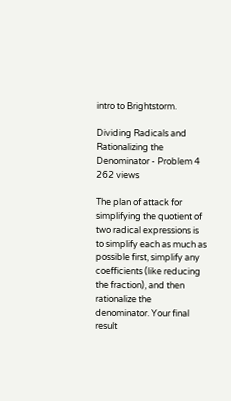intro to Brightstorm.

Dividing Radicals and Rationalizing the Denominator - Problem 4 262 views

The plan of attack for simplifying the quotient of two radical expressions is to simplify each as much as possible first, simplify any coefficients (like reducing the fraction), and then rationalize the denominator. Your final result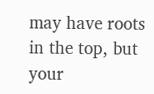may have roots in the top, but your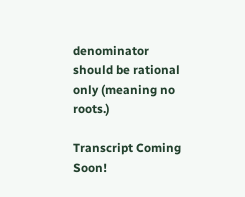denominator should be rational only (meaning no roots.)

Transcript Coming Soon!